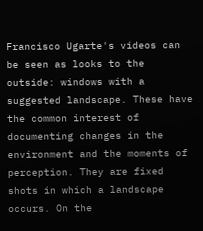Francisco Ugarte's videos can be seen as looks to the outside: windows with a suggested landscape. These have the common interest of documenting changes in the environment and the moments of perception. They are fixed shots in which a landscape occurs. On the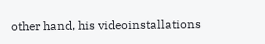other hand, his videoinstallations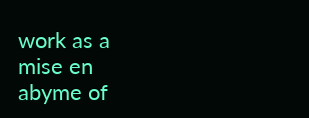work as a mise en abyme of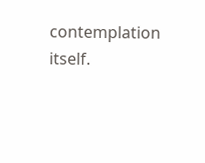contemplation itself.